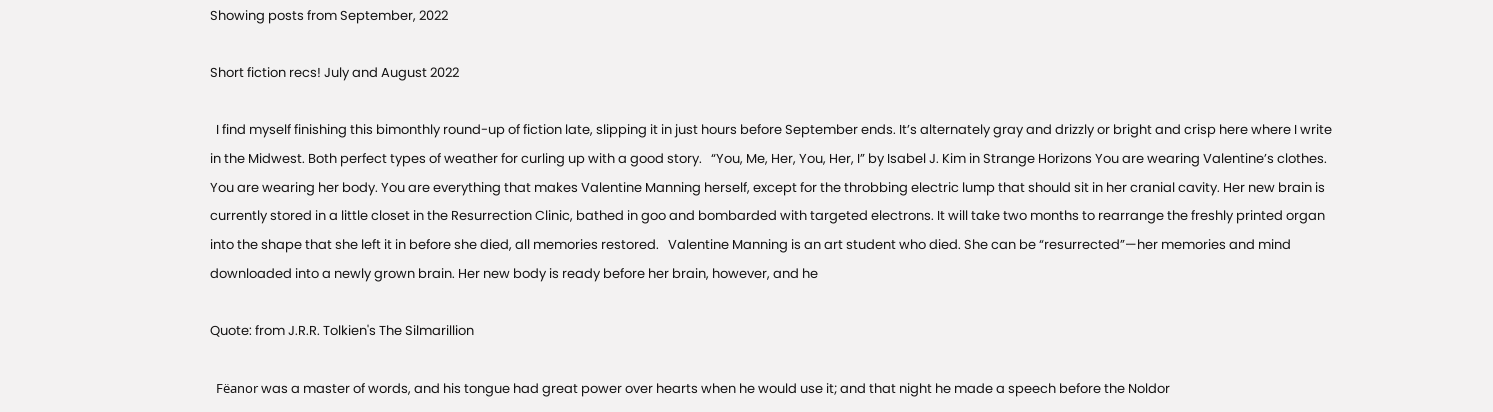Showing posts from September, 2022

Short fiction recs! July and August 2022

  I find myself finishing this bimonthly round-up of fiction late, slipping it in just hours before September ends. It’s alternately gray and drizzly or bright and crisp here where I write in the Midwest. Both perfect types of weather for curling up with a good story.   “You, Me, Her, You, Her, I” by Isabel J. Kim in Strange Horizons You are wearing Valentine’s clothes. You are wearing her body. You are everything that makes Valentine Manning herself, except for the throbbing electric lump that should sit in her cranial cavity. Her new brain is currently stored in a little closet in the Resurrection Clinic, bathed in goo and bombarded with targeted electrons. It will take two months to rearrange the freshly printed organ into the shape that she left it in before she died, all memories restored.   Valentine Manning is an art student who died. She can be “resurrected”—her memories and mind downloaded into a newly grown brain. Her new body is ready before her brain, however, and he

Quote: from J.R.R. Tolkien's The Silmarillion

  Fëanor was a master of words, and his tongue had great power over hearts when he would use it; and that night he made a speech before the Noldor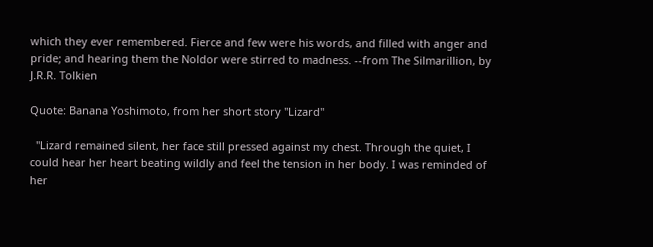which they ever remembered. Fierce and few were his words, and filled with anger and pride; and hearing them the Noldor were stirred to madness. --from The Silmarillion, by J.R.R. Tolkien

Quote: Banana Yoshimoto, from her short story "Lizard"

  "Lizard remained silent, her face still pressed against my chest. Through the quiet, I could hear her heart beating wildly and feel the tension in her body. I was reminded of her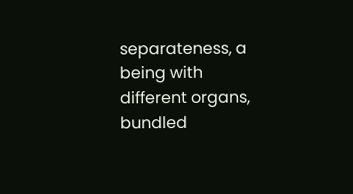separateness, a being with different organs, bundled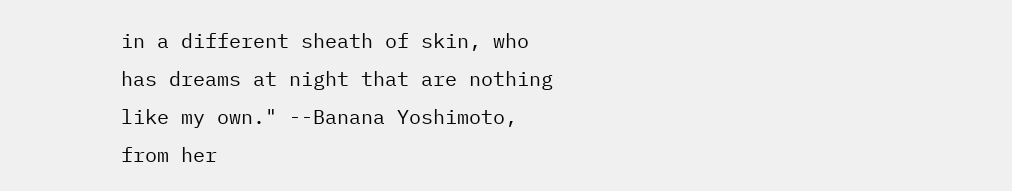in a different sheath of skin, who has dreams at night that are nothing like my own." --Banana Yoshimoto, from her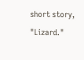short story, "Lizard."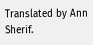Translated by Ann Sherif.